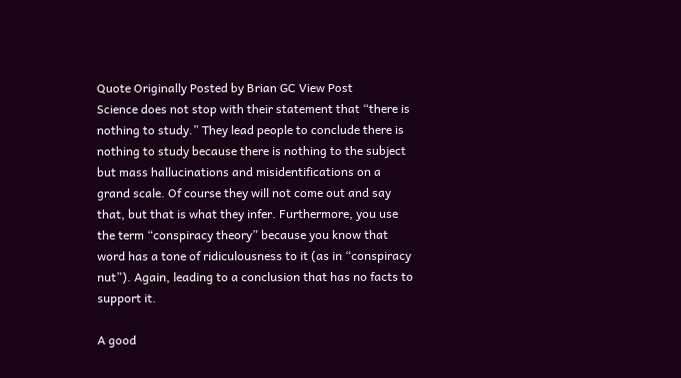Quote Originally Posted by Brian GC View Post
Science does not stop with their statement that “there is nothing to study.” They lead people to conclude there is nothing to study because there is nothing to the subject but mass hallucinations and misidentifications on a grand scale. Of course they will not come out and say that, but that is what they infer. Furthermore, you use the term “conspiracy theory” because you know that word has a tone of ridiculousness to it (as in “conspiracy nut”). Again, leading to a conclusion that has no facts to support it.

A good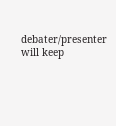debater/presenter will keep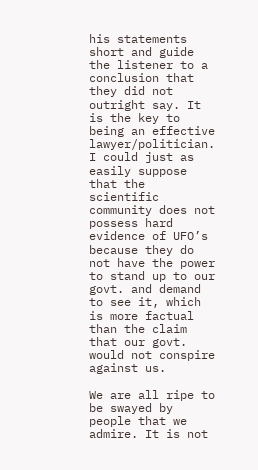his statements short and guide the listener to a conclusion that they did not outright say. It is the key to being an effective lawyer/politician. I could just as easily suppose that the scientific community does not possess hard evidence of UFO’s because they do not have the power to stand up to our govt. and demand to see it, which is more factual than the claim that our govt. would not conspire against us.

We are all ripe to be swayed by people that we admire. It is not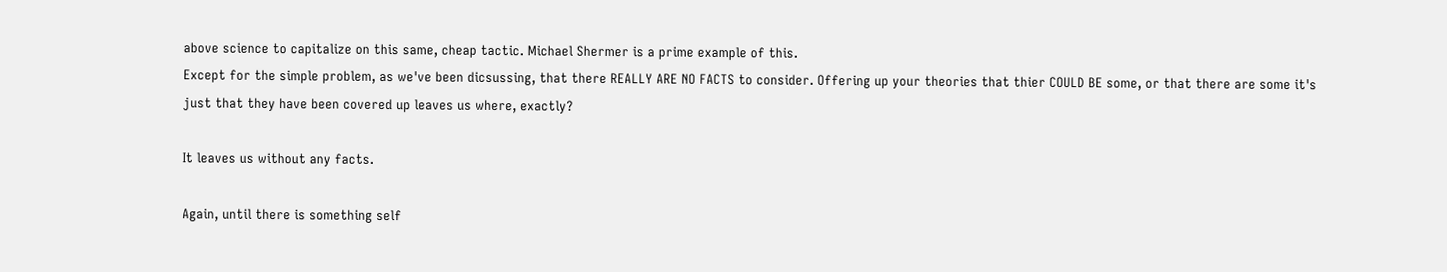above science to capitalize on this same, cheap tactic. Michael Shermer is a prime example of this.
Except for the simple problem, as we've been dicsussing, that there REALLY ARE NO FACTS to consider. Offering up your theories that thier COULD BE some, or that there are some it's just that they have been covered up leaves us where, exactly?

It leaves us without any facts.

Again, until there is something self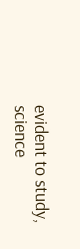evident to study, science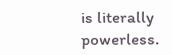is literally powerless.